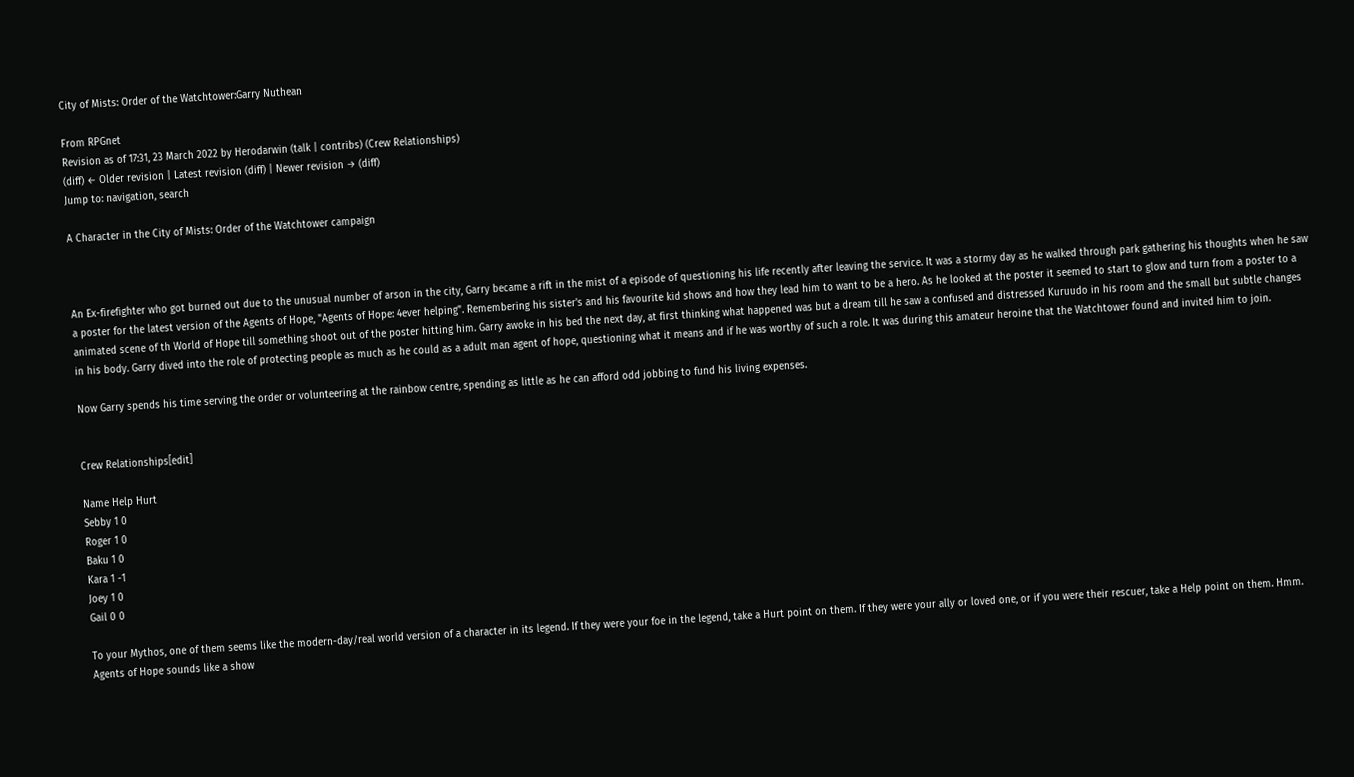City of Mists: Order of the Watchtower:Garry Nuthean

From RPGnet
Revision as of 17:31, 23 March 2022 by Herodarwin (talk | contribs) (Crew Relationships)
(diff) ← Older revision | Latest revision (diff) | Newer revision → (diff)
Jump to: navigation, search

A Character in the City of Mists: Order of the Watchtower campaign



An Ex-firefighter who got burned out due to the unusual number of arson in the city, Garry became a rift in the mist of a episode of questioning his life recently after leaving the service. It was a stormy day as he walked through park gathering his thoughts when he saw a poster for the latest version of the Agents of Hope, "Agents of Hope: 4ever helping". Remembering his sister's and his favourite kid shows and how they lead him to want to be a hero. As he looked at the poster it seemed to start to glow and turn from a poster to a animated scene of th World of Hope till something shoot out of the poster hitting him. Garry awoke in his bed the next day, at first thinking what happened was but a dream till he saw a confused and distressed Kuruudo in his room and the small but subtle changes in his body. Garry dived into the role of protecting people as much as he could as a adult man agent of hope, questioning what it means and if he was worthy of such a role. It was during this amateur heroine that the Watchtower found and invited him to join.

Now Garry spends his time serving the order or volunteering at the rainbow centre, spending as little as he can afford odd jobbing to fund his living expenses.


Crew Relationships[edit]

Name Help Hurt
Sebby 1 0
Roger 1 0
Baku 1 0
Kara 1 -1
Joey 1 0
Gail 0 0

To your Mythos, one of them seems like the modern-day/real world version of a character in its legend. If they were your foe in the legend, take a Hurt point on them. If they were your ally or loved one, or if you were their rescuer, take a Help point on them. Hmm. Agents of Hope sounds like a show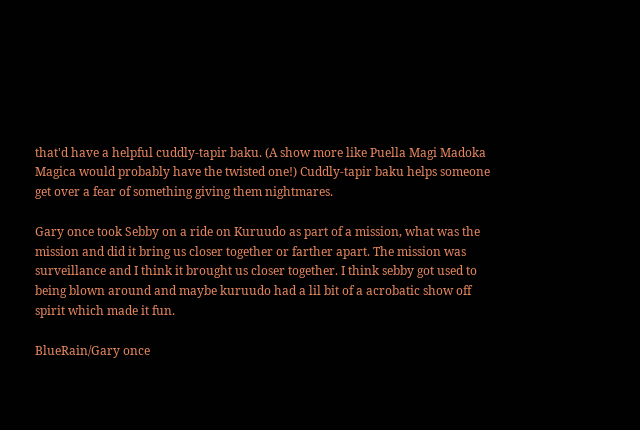that'd have a helpful cuddly-tapir baku. (A show more like Puella Magi Madoka Magica would probably have the twisted one!) Cuddly-tapir baku helps someone get over a fear of something giving them nightmares.

Gary once took Sebby on a ride on Kuruudo as part of a mission, what was the mission and did it bring us closer together or farther apart. The mission was surveillance and I think it brought us closer together. I think sebby got used to being blown around and maybe kuruudo had a lil bit of a acrobatic show off spirit which made it fun.

BlueRain/Gary once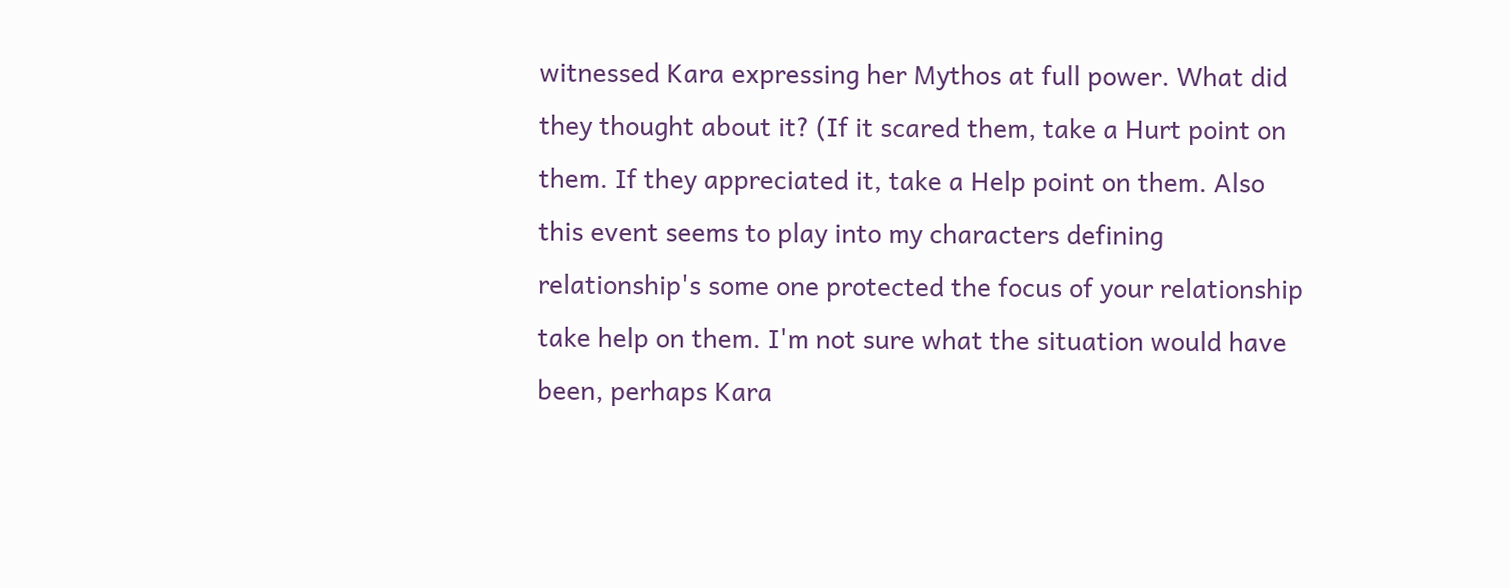witnessed Kara expressing her Mythos at full power. What did they thought about it? (If it scared them, take a Hurt point on them. If they appreciated it, take a Help point on them. Also this event seems to play into my characters defining relationship's some one protected the focus of your relationship take help on them. I'm not sure what the situation would have been, perhaps Kara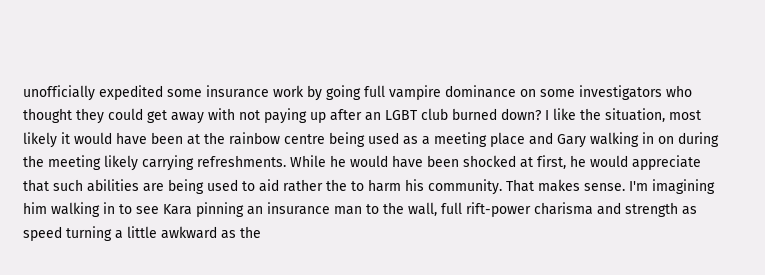unofficially expedited some insurance work by going full vampire dominance on some investigators who thought they could get away with not paying up after an LGBT club burned down? I like the situation, most likely it would have been at the rainbow centre being used as a meeting place and Gary walking in on during the meeting likely carrying refreshments. While he would have been shocked at first, he would appreciate that such abilities are being used to aid rather the to harm his community. That makes sense. I'm imagining him walking in to see Kara pinning an insurance man to the wall, full rift-power charisma and strength as speed turning a little awkward as the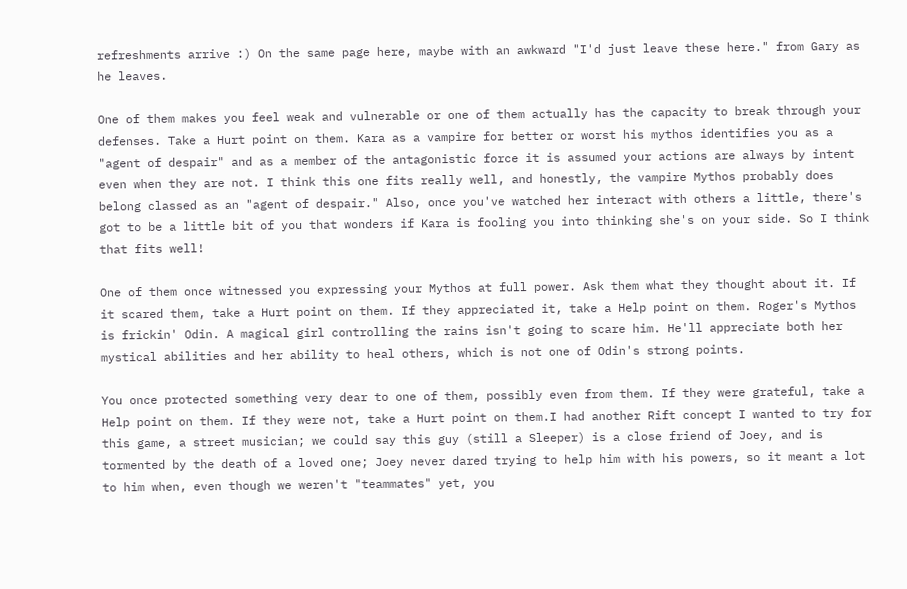refreshments arrive :) On the same page here, maybe with an awkward "I'd just leave these here." from Gary as he leaves.

One of them makes you feel weak and vulnerable or one of them actually has the capacity to break through your defenses. Take a Hurt point on them. Kara as a vampire for better or worst his mythos identifies you as a "agent of despair" and as a member of the antagonistic force it is assumed your actions are always by intent even when they are not. I think this one fits really well, and honestly, the vampire Mythos probably does belong classed as an "agent of despair." Also, once you've watched her interact with others a little, there's got to be a little bit of you that wonders if Kara is fooling you into thinking she's on your side. So I think that fits well!

One of them once witnessed you expressing your Mythos at full power. Ask them what they thought about it. If it scared them, take a Hurt point on them. If they appreciated it, take a Help point on them. Roger's Mythos is frickin' Odin. A magical girl controlling the rains isn't going to scare him. He'll appreciate both her mystical abilities and her ability to heal others, which is not one of Odin's strong points.

You once protected something very dear to one of them, possibly even from them. If they were grateful, take a Help point on them. If they were not, take a Hurt point on them.I had another Rift concept I wanted to try for this game, a street musician; we could say this guy (still a Sleeper) is a close friend of Joey, and is tormented by the death of a loved one; Joey never dared trying to help him with his powers, so it meant a lot to him when, even though we weren't "teammates" yet, you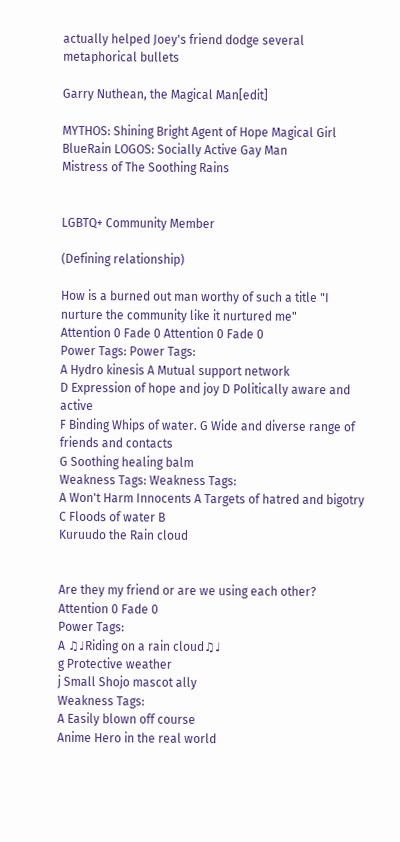actually helped Joey's friend dodge several metaphorical bullets

Garry Nuthean, the Magical Man[edit]

MYTHOS: Shining Bright Agent of Hope Magical Girl BlueRain LOGOS: Socially Active Gay Man
Mistress of The Soothing Rains


LGBTQ+ Community Member

(Defining relationship)

How is a burned out man worthy of such a title "I nurture the community like it nurtured me"
Attention 0 Fade 0 Attention 0 Fade 0
Power Tags: Power Tags:
A Hydro kinesis A Mutual support network
D Expression of hope and joy D Politically aware and active
F Binding Whips of water. G Wide and diverse range of friends and contacts
G Soothing healing balm
Weakness Tags: Weakness Tags:
A Won't Harm Innocents A Targets of hatred and bigotry
C Floods of water B
Kuruudo the Rain cloud


Are they my friend or are we using each other?
Attention 0 Fade 0
Power Tags:
A ♫♩Riding on a rain cloud♫♩
g Protective weather
j Small Shojo mascot ally
Weakness Tags:
A Easily blown off course
Anime Hero in the real world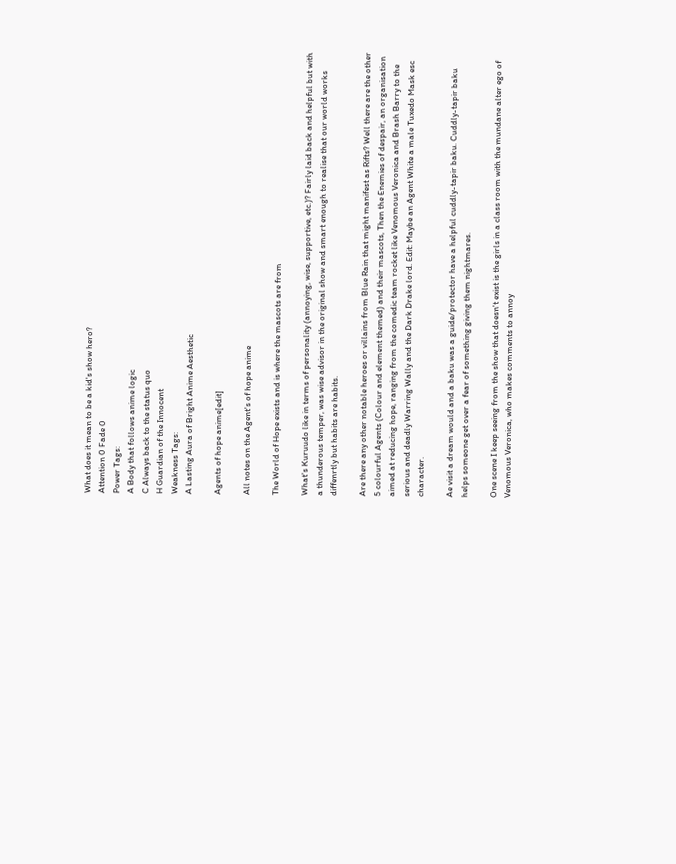What does it mean to be a kid's show hero?
Attention 0 Fade 0
Power Tags:
A Body that follows anime logic
C Always back to the status quo
H Guardian of the Innocent
Weakness Tags:
A Lasting Aura of Bright Anime Aesthetic

Agents of hope anime[edit]

All notes on the Agent's of hope anime

The World of Hope exists and is where the mascots are from

What's Kuruudo like in terms of personality (annoying, wise, supportive, etc.)? Fairly laid back and helpful but with a thunderous temper, was wise advisor in the original show and smart enough to realise that our world works diffenrtly but habits are habits.

Are there any other notable heroes or villains from Blue Rain that might manifest as Rifts? Well there are the other 5 colourful Agents (Colour and element themed) and their mascots, Then the Enemies of despair, an organisation aimed at reducing hope, ranging from the comedic team rocket like Venomous Veronica and Brash Barry to the serious and deadly Warring Wally and the Dark Drake lord. Edit: Maybe an Agent White a male Tuxedo Mask esc character.

Ae visit a dream would and a baku was a guide/protector have a helpful cuddly-tapir baku. Cuddly-tapir baku helps someone get over a fear of something giving them nightmares.

One scene I keep seeing from the show that doesn't exist is the girls in a class room with the mundane alter ego of Venomous Veronica, who makes comments to annoy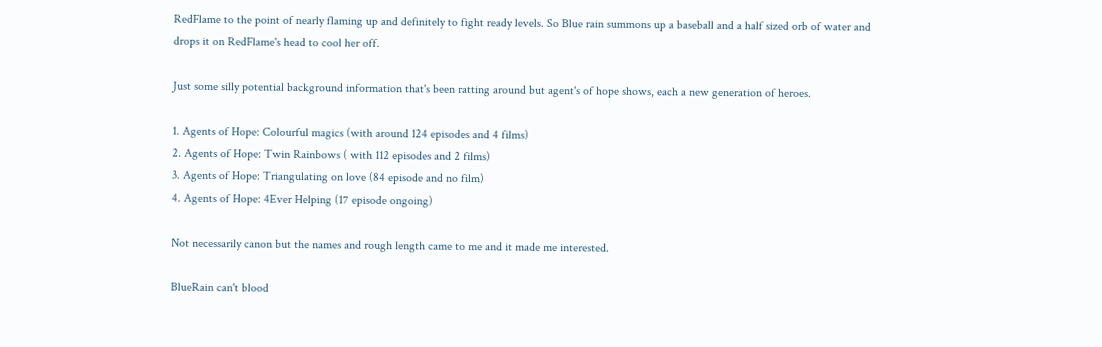RedFlame to the point of nearly flaming up and definitely to fight ready levels. So Blue rain summons up a baseball and a half sized orb of water and drops it on RedFlame's head to cool her off.

Just some silly potential background information that's been ratting around but agent's of hope shows, each a new generation of heroes.

1. Agents of Hope: Colourful magics (with around 124 episodes and 4 films)
2. Agents of Hope: Twin Rainbows ( with 112 episodes and 2 films)
3. Agents of Hope: Triangulating on love (84 episode and no film)
4. Agents of Hope: 4Ever Helping (17 episode ongoing)

Not necessarily canon but the names and rough length came to me and it made me interested.

BlueRain can't blood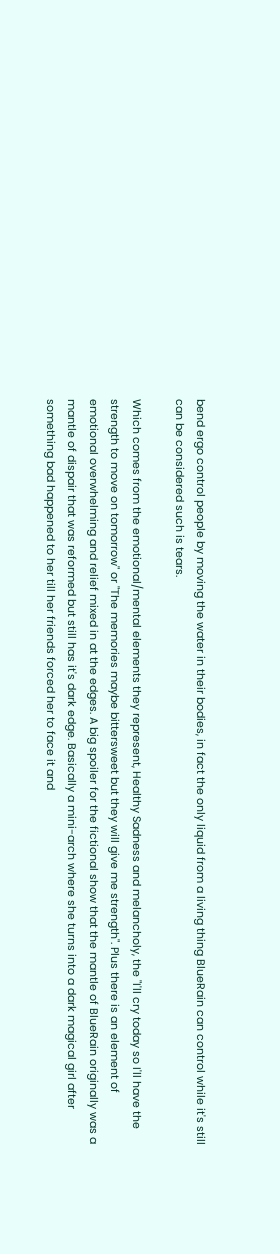bend ergo control people by moving the water in their bodies, in fact the only liquid from a living thing BlueRain can control while it's still can be considered such is tears.

Which comes from the emotional/mental elements they represent, Healthy Sadness and melancholy, the "I'll cry today so I'll have the strength to move on tomorrow" or "The memories maybe bittersweet but they will give me strength". Plus there is an element of emotional overwhelming and relief mixed in at the edges. A big spoiler for the fictional show that the mantle of BlueRain originally was a mantle of dispair that was reformed but still has it's dark edge. Basically a mini-arch where she turns into a dark magical girl after something bad happened to her till her friends forced her to face it and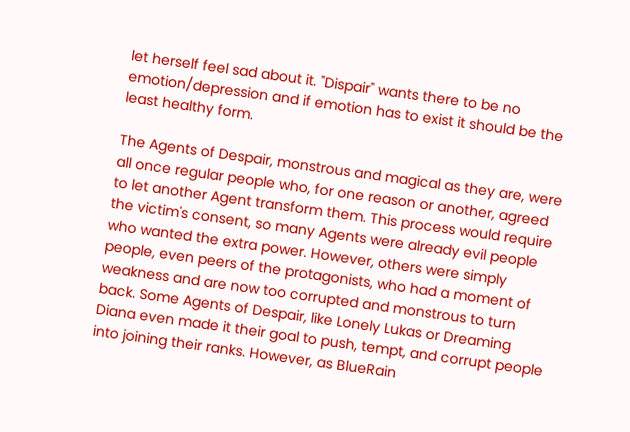let herself feel sad about it. "Dispair" wants there to be no emotion/depression and if emotion has to exist it should be the least healthy form.

The Agents of Despair, monstrous and magical as they are, were all once regular people who, for one reason or another, agreed to let another Agent transform them. This process would require the victim's consent, so many Agents were already evil people who wanted the extra power. However, others were simply people, even peers of the protagonists, who had a moment of weakness and are now too corrupted and monstrous to turn back. Some Agents of Despair, like Lonely Lukas or Dreaming Diana even made it their goal to push, tempt, and corrupt people into joining their ranks. However, as BlueRain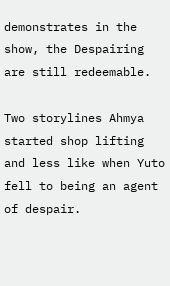demonstrates in the show, the Despairing are still redeemable.

Two storylines Ahmya started shop lifting and less like when Yuto fell to being an agent of despair.